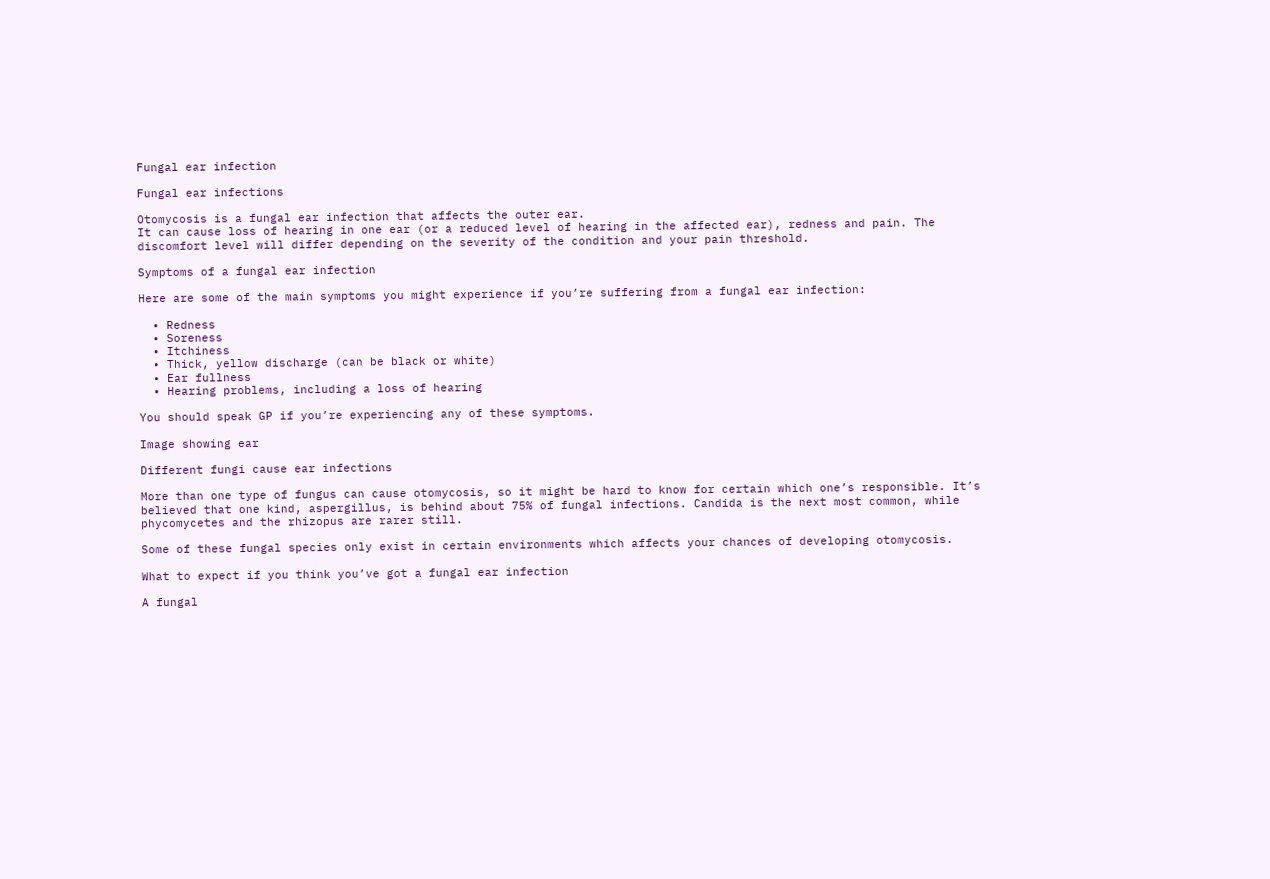Fungal ear infection

Fungal ear infections

Otomycosis is a fungal ear infection that affects the outer ear.
It can cause loss of hearing in one ear (or a reduced level of hearing in the affected ear), redness and pain. The discomfort level will differ depending on the severity of the condition and your pain threshold.

Symptoms of a fungal ear infection

Here are some of the main symptoms you might experience if you’re suffering from a fungal ear infection:

  • Redness
  • Soreness
  • Itchiness
  • Thick, yellow discharge (can be black or white)
  • Ear fullness
  • Hearing problems, including a loss of hearing

You should speak GP if you’re experiencing any of these symptoms.

Image showing ear

Different fungi cause ear infections

More than one type of fungus can cause otomycosis, so it might be hard to know for certain which one’s responsible. It’s believed that one kind, aspergillus, is behind about 75% of fungal infections. Candida is the next most common, while phycomycetes and the rhizopus are rarer still.

Some of these fungal species only exist in certain environments which affects your chances of developing otomycosis.

What to expect if you think you’ve got a fungal ear infection

A fungal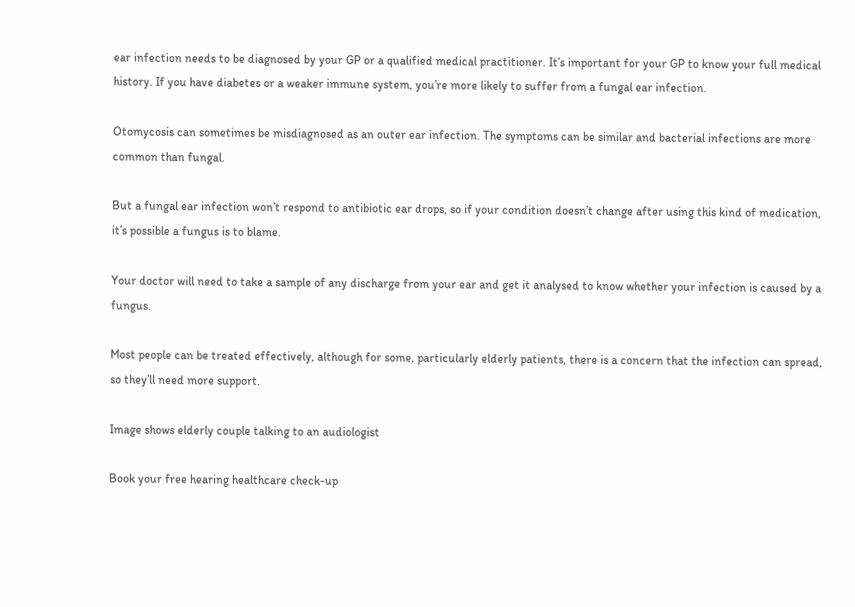ear infection needs to be diagnosed by your GP or a qualified medical practitioner. It’s important for your GP to know your full medical history. If you have diabetes or a weaker immune system, you’re more likely to suffer from a fungal ear infection.

Otomycosis can sometimes be misdiagnosed as an outer ear infection. The symptoms can be similar and bacterial infections are more common than fungal.

But a fungal ear infection won’t respond to antibiotic ear drops, so if your condition doesn’t change after using this kind of medication, it’s possible a fungus is to blame.

Your doctor will need to take a sample of any discharge from your ear and get it analysed to know whether your infection is caused by a fungus.

Most people can be treated effectively, although for some, particularly elderly patients, there is a concern that the infection can spread, so they’ll need more support.

Image shows elderly couple talking to an audiologist

Book your free hearing healthcare check-up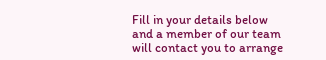Fill in your details below and a member of our team will contact you to arrange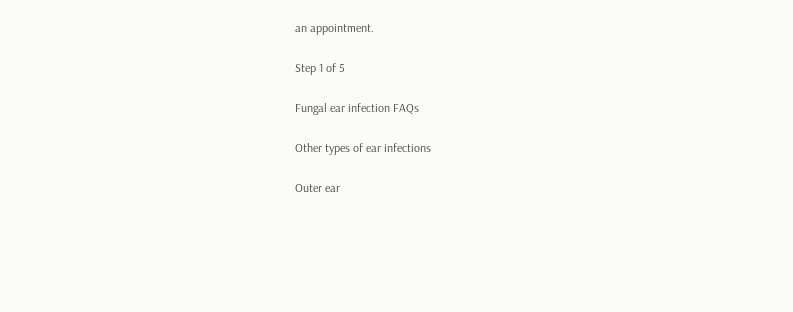an appointment.

Step 1 of 5

Fungal ear infection FAQs

Other types of ear infections

Outer ear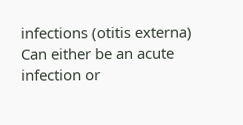infections (otitis externa)
Can either be an acute infection or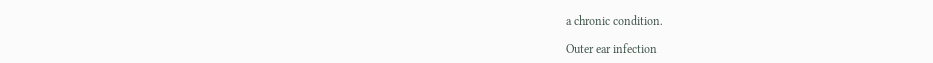a chronic condition.

Outer ear infection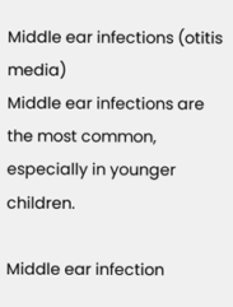Middle ear infections (otitis media)
Middle ear infections are the most common, especially in younger children.

Middle ear infection